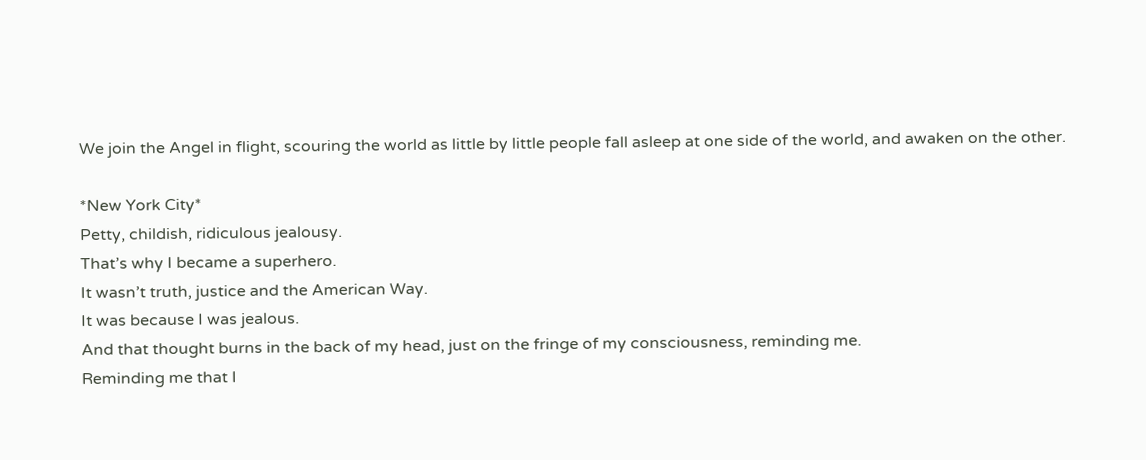We join the Angel in flight, scouring the world as little by little people fall asleep at one side of the world, and awaken on the other.

*New York City*
Petty, childish, ridiculous jealousy.
That’s why I became a superhero.
It wasn’t truth, justice and the American Way.
It was because I was jealous.
And that thought burns in the back of my head, just on the fringe of my consciousness, reminding me.
Reminding me that I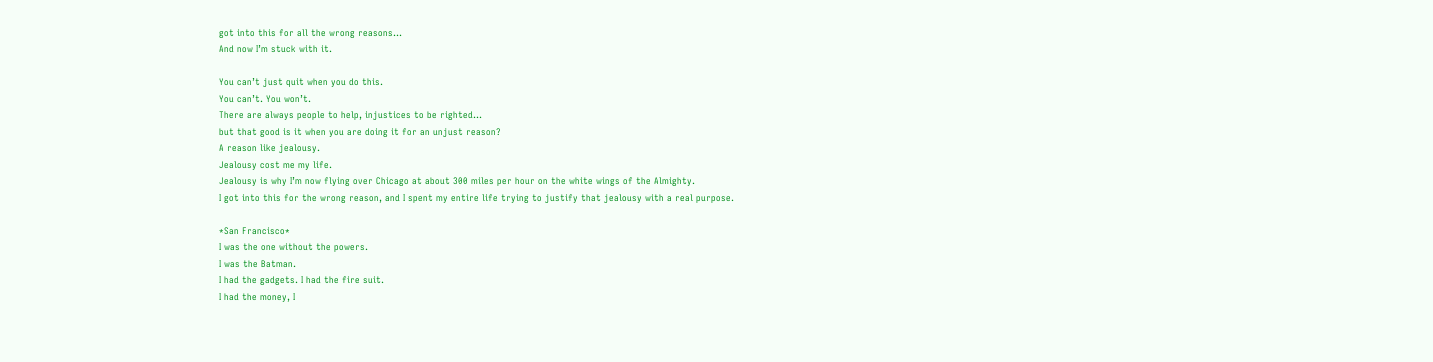got into this for all the wrong reasons…
And now I’m stuck with it.

You can’t just quit when you do this.
You can’t. You won’t.
There are always people to help, injustices to be righted…
but that good is it when you are doing it for an unjust reason?
A reason like jealousy.
Jealousy cost me my life.
Jealousy is why I’m now flying over Chicago at about 300 miles per hour on the white wings of the Almighty.
I got into this for the wrong reason, and I spent my entire life trying to justify that jealousy with a real purpose.

*San Francisco*
I was the one without the powers.
I was the Batman.
I had the gadgets. I had the fire suit.
I had the money, I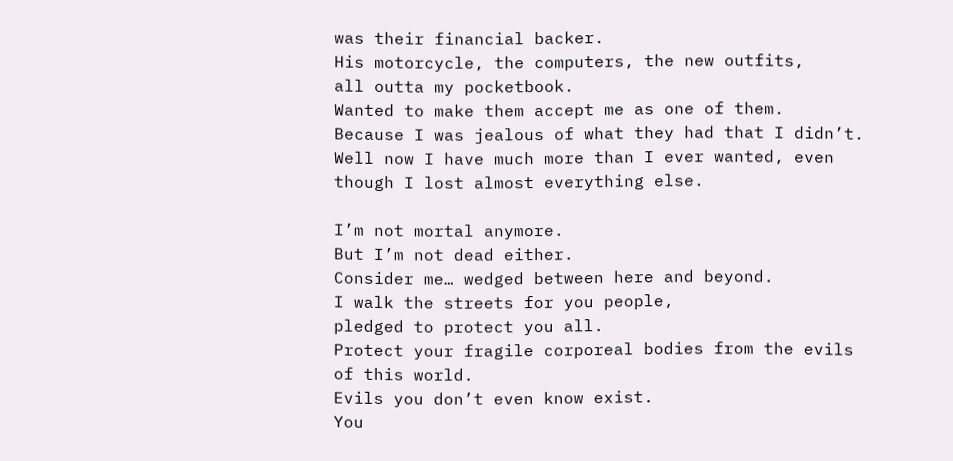was their financial backer.
His motorcycle, the computers, the new outfits,
all outta my pocketbook.
Wanted to make them accept me as one of them.
Because I was jealous of what they had that I didn’t.
Well now I have much more than I ever wanted, even though I lost almost everything else.

I’m not mortal anymore.
But I’m not dead either.
Consider me… wedged between here and beyond.
I walk the streets for you people,
pledged to protect you all.
Protect your fragile corporeal bodies from the evils of this world.
Evils you don’t even know exist.
You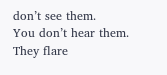don’t see them.
You don’t hear them.
They flare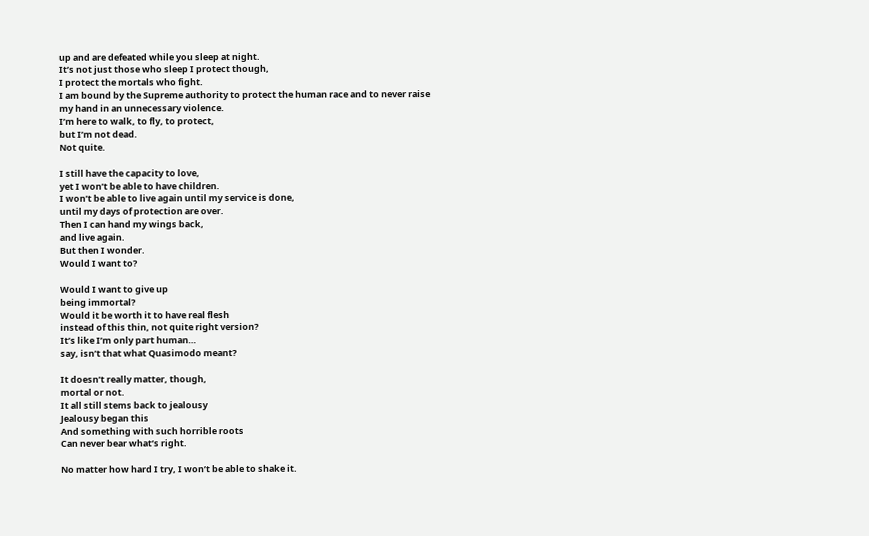up and are defeated while you sleep at night.
It’s not just those who sleep I protect though,
I protect the mortals who fight.
I am bound by the Supreme authority to protect the human race and to never raise my hand in an unnecessary violence.
I’m here to walk, to fly, to protect,
but I’m not dead.
Not quite.

I still have the capacity to love,
yet I won’t be able to have children.
I won’t be able to live again until my service is done,
until my days of protection are over.
Then I can hand my wings back,
and live again.
But then I wonder.
Would I want to?

Would I want to give up
being immortal?
Would it be worth it to have real flesh
instead of this thin, not quite right version?
It’s like I’m only part human…
say, isn’t that what Quasimodo meant?

It doesn’t really matter, though,
mortal or not.
It all still stems back to jealousy
Jealousy began this
And something with such horrible roots
Can never bear what’s right.

No matter how hard I try, I won’t be able to shake it.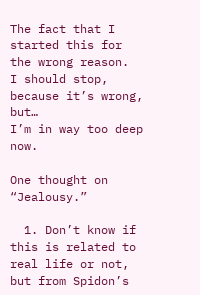The fact that I started this for the wrong reason.
I should stop, because it’s wrong, but…
I’m in way too deep now.

One thought on “Jealousy.”

  1. Don’t know if this is related to real life or not, but from Spidon’s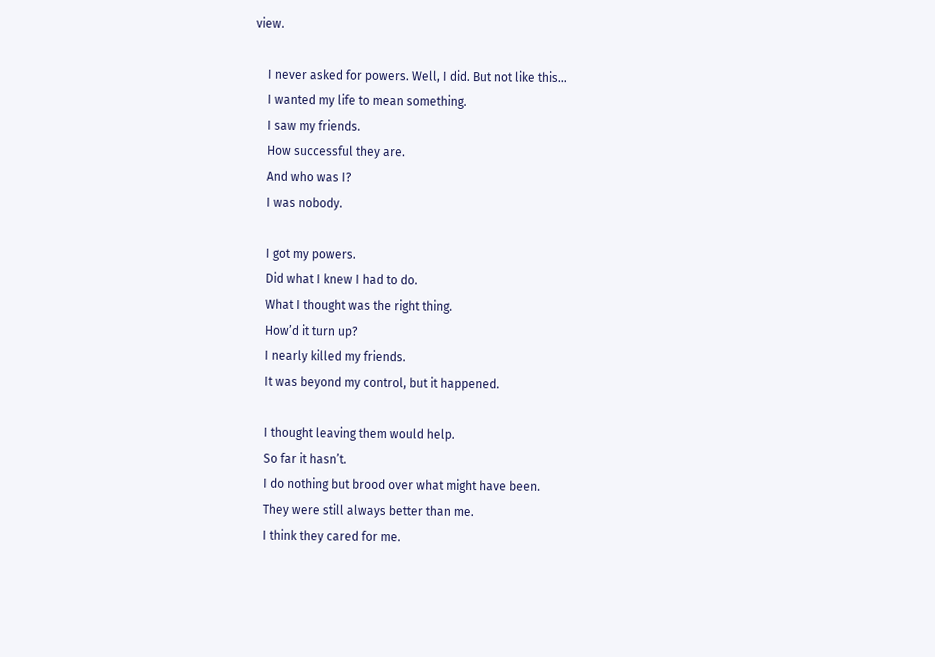view.

    I never asked for powers. Well, I did. But not like this…
    I wanted my life to mean something.
    I saw my friends.
    How successful they are.
    And who was I?
    I was nobody.

    I got my powers.
    Did what I knew I had to do.
    What I thought was the right thing.
    How’d it turn up?
    I nearly killed my friends.
    It was beyond my control, but it happened.

    I thought leaving them would help.
    So far it hasn’t.
    I do nothing but brood over what might have been.
    They were still always better than me.
    I think they cared for me.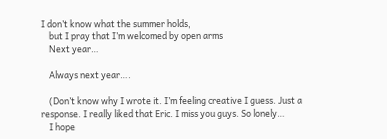I don’t know what the summer holds,
    but I pray that I’m welcomed by open arms
    Next year…

    Always next year….

    (Don’t know why I wrote it. I’m feeling creative I guess. Just a response. I really liked that Eric. I miss you guys. So lonely…
    I hope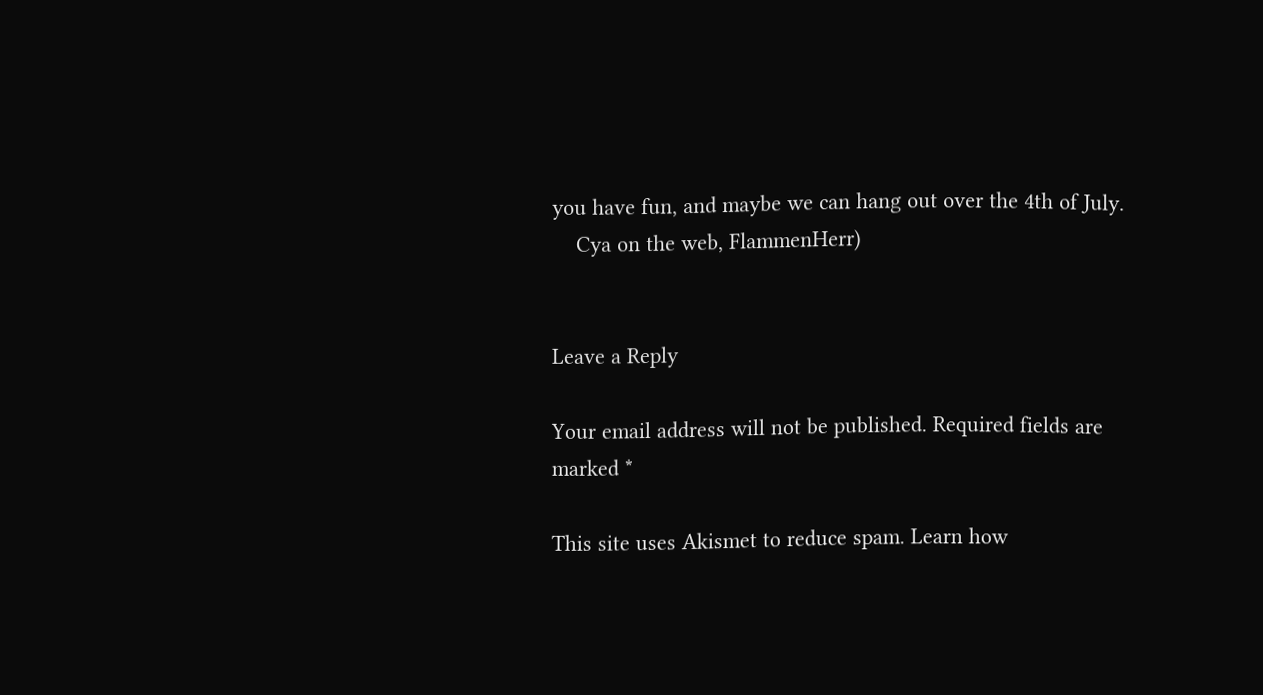you have fun, and maybe we can hang out over the 4th of July.
    Cya on the web, FlammenHerr)


Leave a Reply

Your email address will not be published. Required fields are marked *

This site uses Akismet to reduce spam. Learn how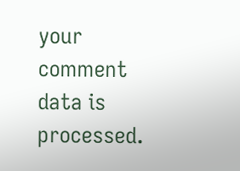your comment data is processed.